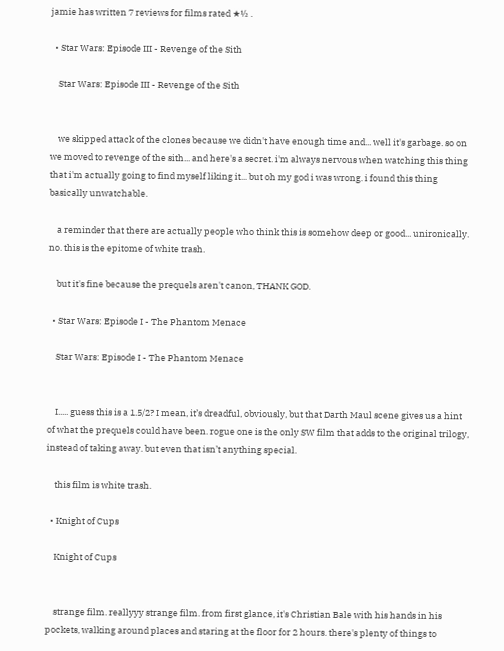jamie has written 7 reviews for films rated ★½ .

  • Star Wars: Episode III - Revenge of the Sith

    Star Wars: Episode III - Revenge of the Sith


    we skipped attack of the clones because we didn't have enough time and... well it's garbage. so on we moved to revenge of the sith... and here's a secret. i'm always nervous when watching this thing that i'm actually going to find myself liking it... but oh my god i was wrong. i found this thing basically unwatchable.

    a reminder that there are actually people who think this is somehow deep or good... unironically. no. this is the epitome of white trash.

    but it's fine because the prequels aren't canon, THANK GOD.

  • Star Wars: Episode I - The Phantom Menace

    Star Wars: Episode I - The Phantom Menace


    I..... guess this is a 1.5/2? I mean, it’s dreadful, obviously, but that Darth Maul scene gives us a hint of what the prequels could have been. rogue one is the only SW film that adds to the original trilogy, instead of taking away. but even that isn’t anything special.

    this film is white trash.

  • Knight of Cups

    Knight of Cups


    strange film. reallyyy strange film. from first glance, it's Christian Bale with his hands in his pockets, walking around places and staring at the floor for 2 hours. there's plenty of things to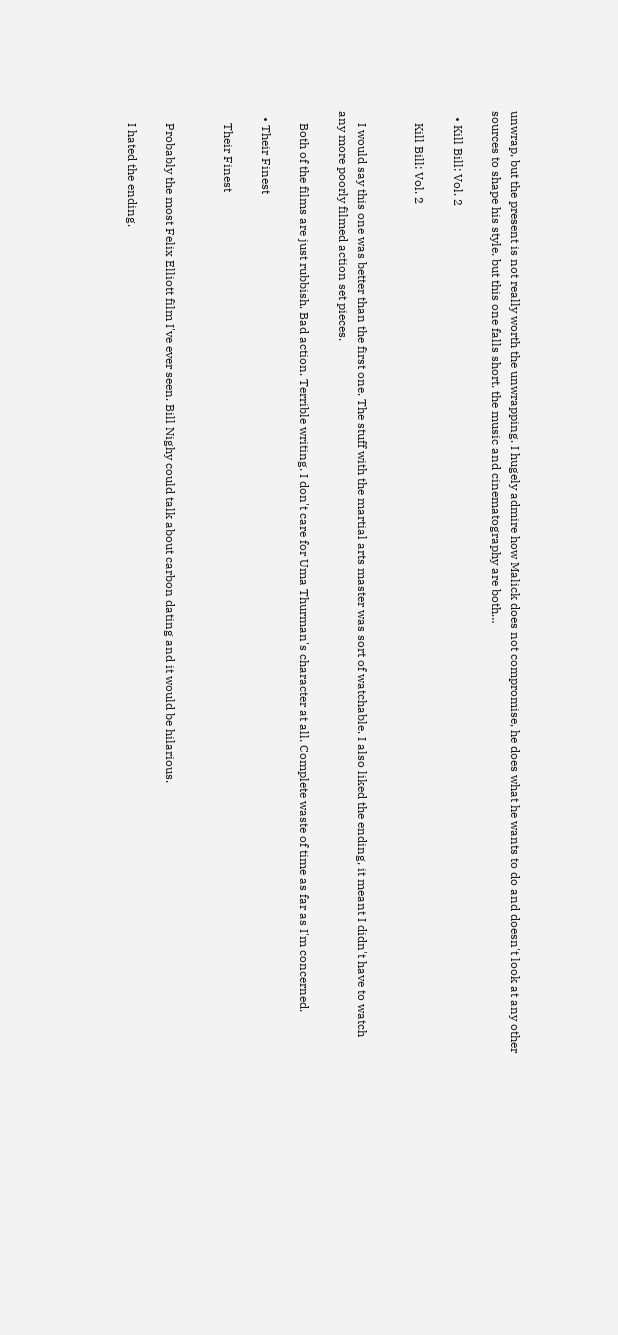unwrap, but the present is not really worth the unwrapping. I hugely admire how Malick does not compromise, he does what he wants to do and doesn't look at any other sources to shape his style. but this one falls short. the music and cinematography are both…

  • Kill Bill: Vol. 2

    Kill Bill: Vol. 2


    I would say this one was better than the first one. The stuff with the martial arts master was sort of watchable. I also liked the ending, it meant I didn't have to watch any more poorly filmed action set pieces.

    Both of the films are just rubbish. Bad action. Terrible writing. I don't care for Uma Thurman's character at all. Complete waste of time as far as I'm concerned.

  • Their Finest

    Their Finest


    Probably the most Felix Elliott film I've ever seen. Bill Nighy could talk about carbon dating and it would be hilarious.

    I hated the ending.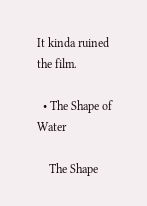It kinda ruined the film.

  • The Shape of Water

    The Shape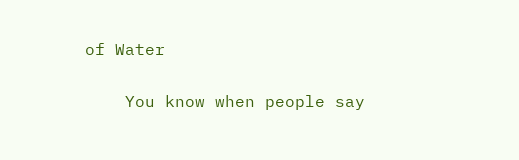of Water


    You know when people say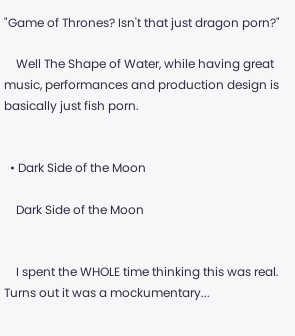"Game of Thrones? Isn't that just dragon porn?"

    Well The Shape of Water, while having great music, performances and production design is basically just fish porn.


  • Dark Side of the Moon

    Dark Side of the Moon


    I spent the WHOLE time thinking this was real. Turns out it was a mockumentary...